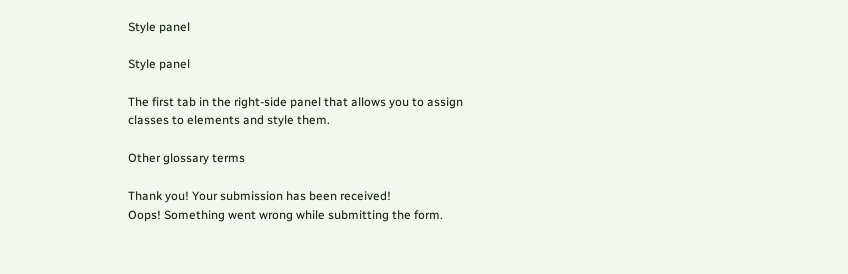Style panel

Style panel

The first tab in the right-side panel that allows you to assign classes to elements and style them.

Other glossary terms

Thank you! Your submission has been received!
Oops! Something went wrong while submitting the form.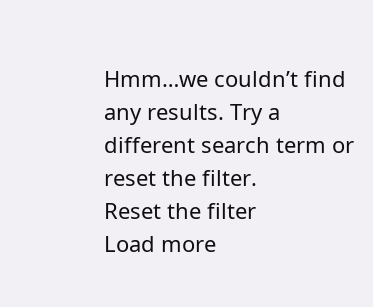Hmm…we couldn’t find any results. Try a different search term or reset the filter.
Reset the filter
Load more